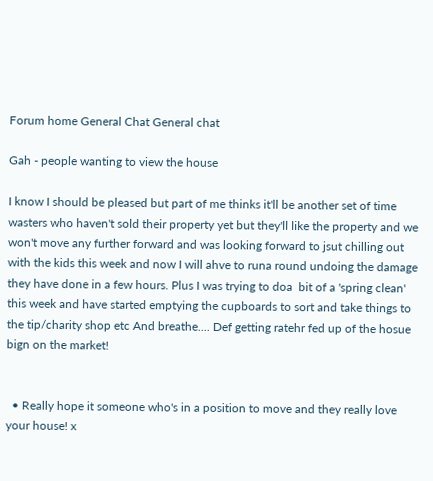Forum home General Chat General chat

Gah - people wanting to view the house

I know I should be pleased but part of me thinks it'll be another set of time wasters who haven't sold their property yet but they'll like the property and we won't move any further forward and was looking forward to jsut chilling out with the kids this week and now I will ahve to runa round undoing the damage they have done in a few hours. Plus I was trying to doa  bit of a 'spring clean' this week and have started emptying the cupboards to sort and take things to the tip/charity shop etc And breathe.... Def getting ratehr fed up of the hosue bign on the market!


  • Really hope it someone who's in a position to move and they really love your house! x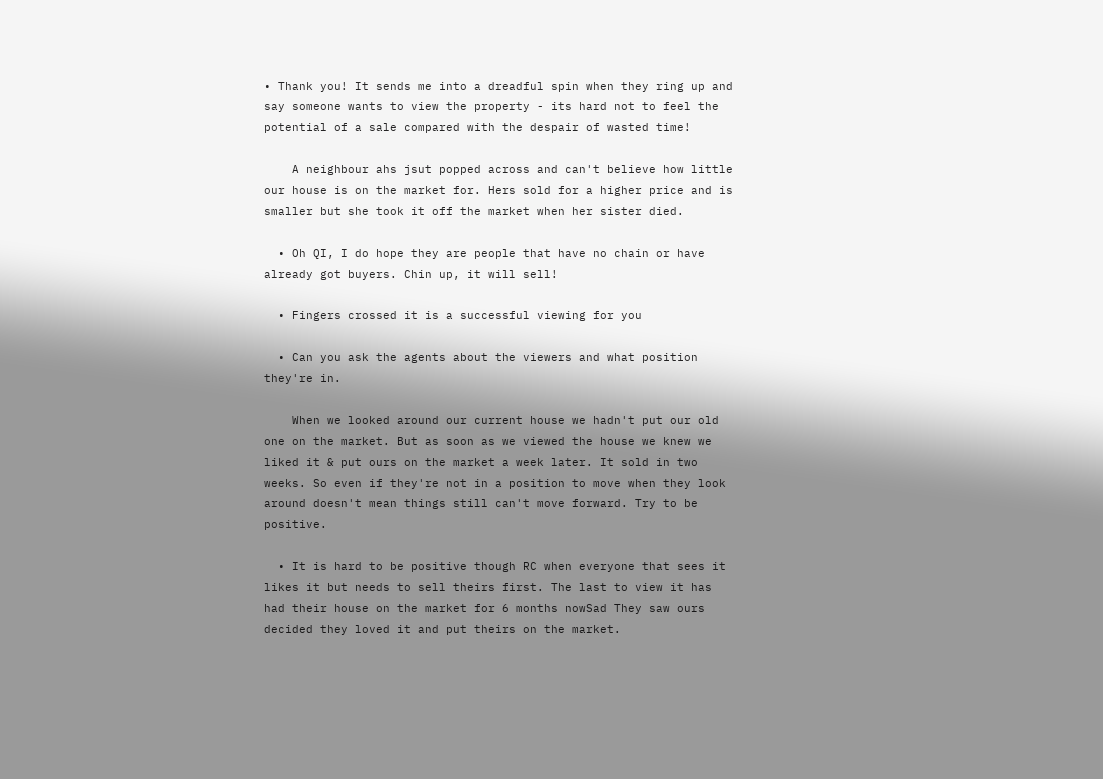• Thank you! It sends me into a dreadful spin when they ring up and say someone wants to view the property - its hard not to feel the potential of a sale compared with the despair of wasted time!

    A neighbour ahs jsut popped across and can't believe how little our house is on the market for. Hers sold for a higher price and is smaller but she took it off the market when her sister died.

  • Oh QI, I do hope they are people that have no chain or have already got buyers. Chin up, it will sell!

  • Fingers crossed it is a successful viewing for you

  • Can you ask the agents about the viewers and what position they're in.

    When we looked around our current house we hadn't put our old one on the market. But as soon as we viewed the house we knew we liked it & put ours on the market a week later. It sold in two weeks. So even if they're not in a position to move when they look around doesn't mean things still can't move forward. Try to be positive.

  • It is hard to be positive though RC when everyone that sees it likes it but needs to sell theirs first. The last to view it has had their house on the market for 6 months nowSad They saw ours decided they loved it and put theirs on the market.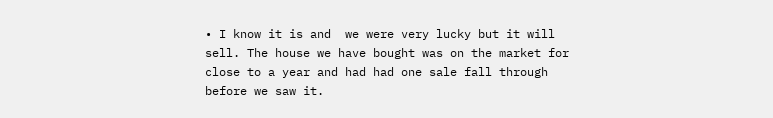• I know it is and  we were very lucky but it will sell. The house we have bought was on the market for close to a year and had had one sale fall through before we saw it.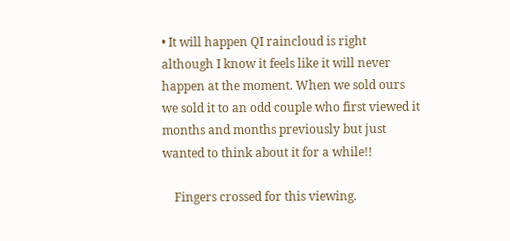• It will happen QI raincloud is right although I know it feels like it will never happen at the moment. When we sold ours we sold it to an odd couple who first viewed it months and months previously but just wanted to think about it for a while!!

    Fingers crossed for this viewing.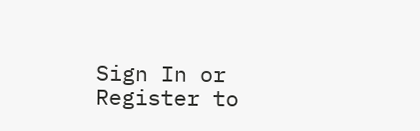Sign In or Register to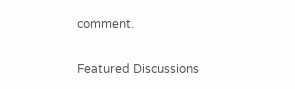comment.

Featured Discussions